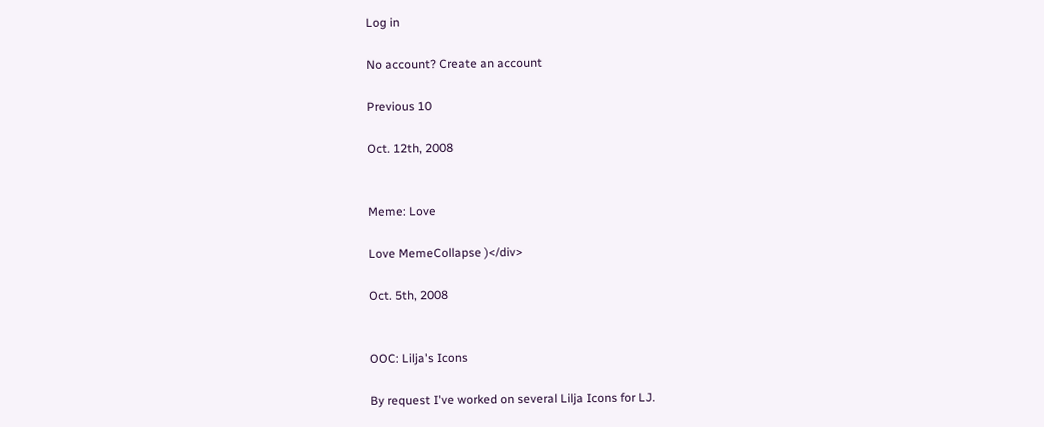Log in

No account? Create an account

Previous 10

Oct. 12th, 2008


Meme: Love

Love MemeCollapse )</div>

Oct. 5th, 2008


OOC: Lilja's Icons

By request I've worked on several Lilja Icons for LJ.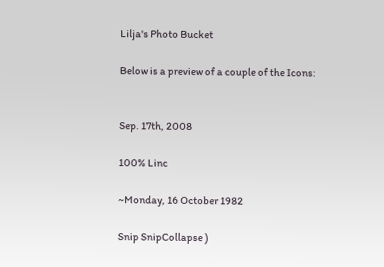Lilja's Photo Bucket

Below is a preview of a couple of the Icons:


Sep. 17th, 2008

100% Linc

~Monday, 16 October 1982

Snip SnipCollapse )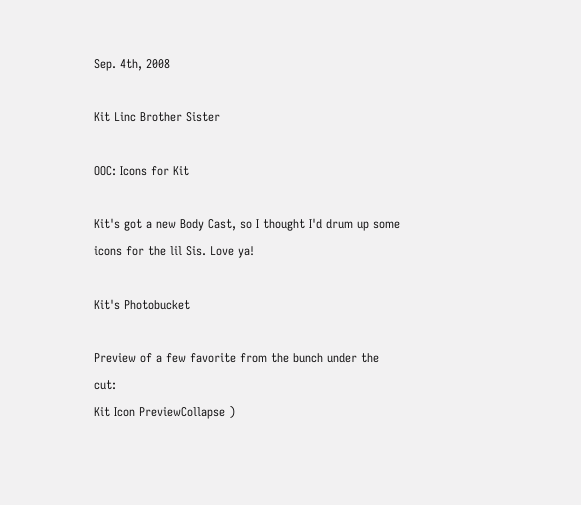Sep. 4th, 2008

Kit Linc Brother Sister

OOC: Icons for Kit

Kit's got a new Body Cast, so I thought I'd drum up some icons for the lil Sis. Love ya!

Kit's Photobucket

Preview of a few favorite from the bunch under the cut:
Kit Icon PreviewCollapse )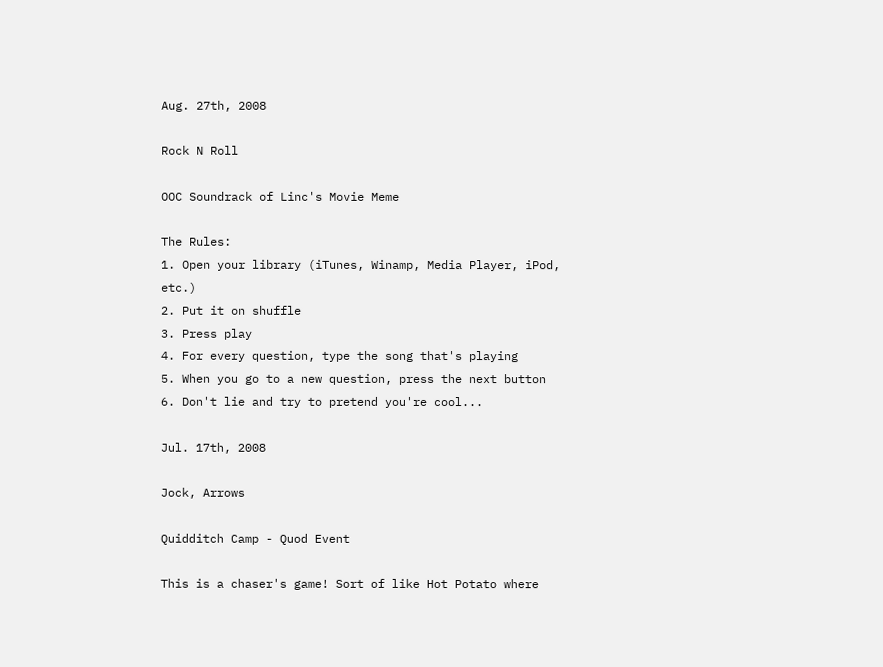Aug. 27th, 2008

Rock N Roll

OOC Soundrack of Linc's Movie Meme

The Rules:
1. Open your library (iTunes, Winamp, Media Player, iPod, etc.)
2. Put it on shuffle
3. Press play
4. For every question, type the song that's playing
5. When you go to a new question, press the next button
6. Don't lie and try to pretend you're cool...

Jul. 17th, 2008

Jock, Arrows

Quidditch Camp - Quod Event

This is a chaser's game! Sort of like Hot Potato where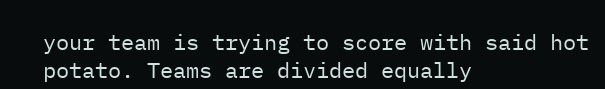your team is trying to score with said hot potato. Teams are divided equally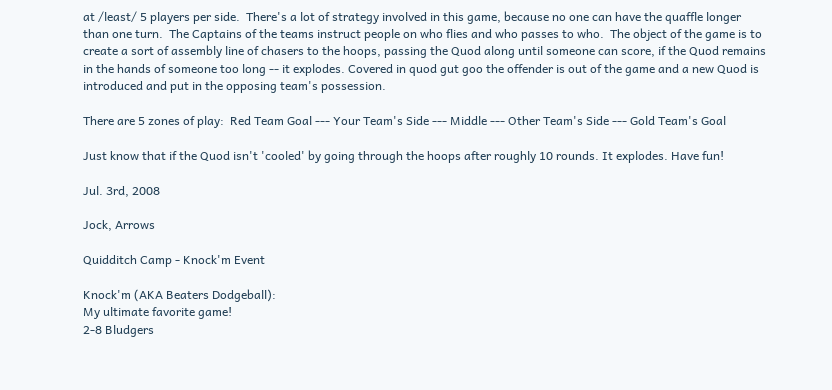at /least/ 5 players per side.  There's a lot of strategy involved in this game, because no one can have the quaffle longer than one turn.  The Captains of the teams instruct people on who flies and who passes to who.  The object of the game is to create a sort of assembly line of chasers to the hoops, passing the Quod along until someone can score, if the Quod remains in the hands of someone too long -- it explodes. Covered in quod gut goo the offender is out of the game and a new Quod is introduced and put in the opposing team's possession.

There are 5 zones of play:  Red Team Goal --- Your Team's Side --- Middle --- Other Team's Side --- Gold Team's Goal

Just know that if the Quod isn't 'cooled' by going through the hoops after roughly 10 rounds. It explodes. Have fun!

Jul. 3rd, 2008

Jock, Arrows

Quidditch Camp - Knock'm Event

Knock'm (AKA Beaters Dodgeball):
My ultimate favorite game!
2-8 Bludgers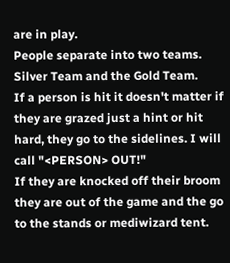are in play.
People separate into two teams.  Silver Team and the Gold Team.
If a person is hit it doesn't matter if they are grazed just a hint or hit hard, they go to the sidelines. I will call "<PERSON> OUT!"
If they are knocked off their broom they are out of the game and the go to the stands or mediwizard tent.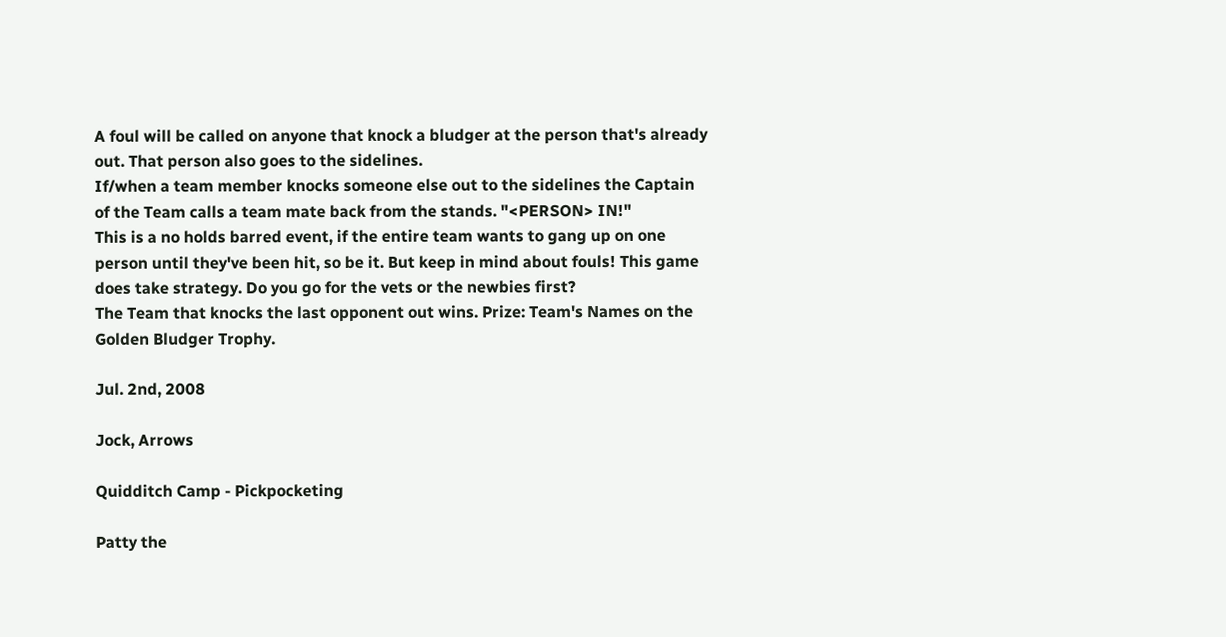A foul will be called on anyone that knock a bludger at the person that's already out. That person also goes to the sidelines.
If/when a team member knocks someone else out to the sidelines the Captain of the Team calls a team mate back from the stands. "<PERSON> IN!"
This is a no holds barred event, if the entire team wants to gang up on one person until they've been hit, so be it. But keep in mind about fouls! This game does take strategy. Do you go for the vets or the newbies first?
The Team that knocks the last opponent out wins. Prize: Team's Names on the Golden Bludger Trophy.

Jul. 2nd, 2008

Jock, Arrows

Quidditch Camp - Pickpocketing

Patty the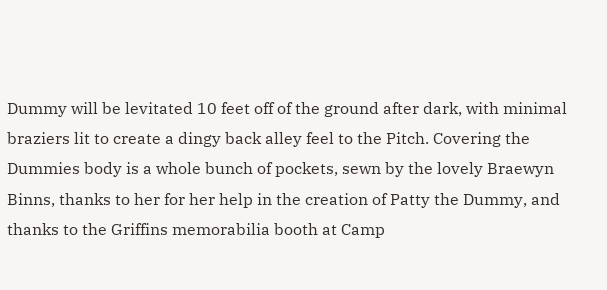Dummy will be levitated 10 feet off of the ground after dark, with minimal braziers lit to create a dingy back alley feel to the Pitch. Covering the Dummies body is a whole bunch of pockets, sewn by the lovely Braewyn Binns, thanks to her for her help in the creation of Patty the Dummy, and thanks to the Griffins memorabilia booth at Camp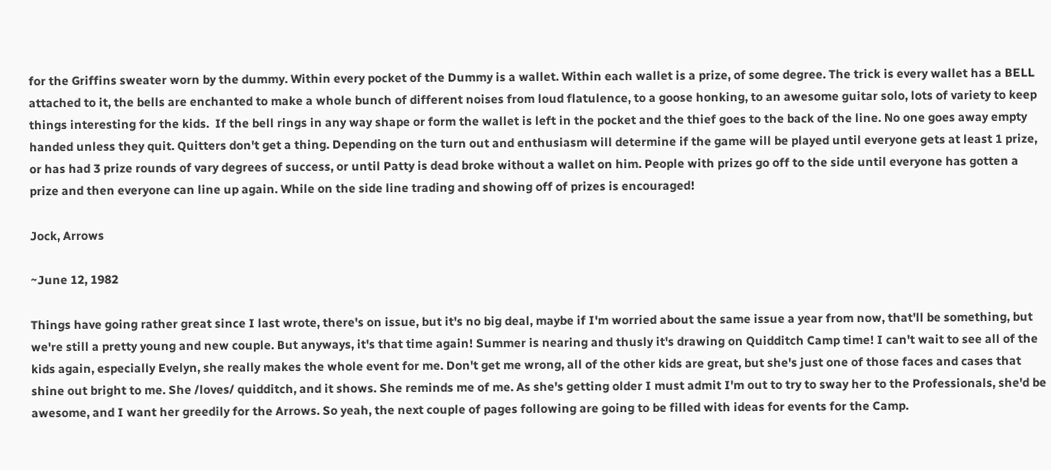for the Griffins sweater worn by the dummy. Within every pocket of the Dummy is a wallet. Within each wallet is a prize, of some degree. The trick is every wallet has a BELL attached to it, the bells are enchanted to make a whole bunch of different noises from loud flatulence, to a goose honking, to an awesome guitar solo, lots of variety to keep things interesting for the kids.  If the bell rings in any way shape or form the wallet is left in the pocket and the thief goes to the back of the line. No one goes away empty handed unless they quit. Quitters don't get a thing. Depending on the turn out and enthusiasm will determine if the game will be played until everyone gets at least 1 prize, or has had 3 prize rounds of vary degrees of success, or until Patty is dead broke without a wallet on him. People with prizes go off to the side until everyone has gotten a prize and then everyone can line up again. While on the side line trading and showing off of prizes is encouraged!

Jock, Arrows

~June 12, 1982

Things have going rather great since I last wrote, there's on issue, but it's no big deal, maybe if I'm worried about the same issue a year from now, that'll be something, but we're still a pretty young and new couple. But anyways, it's that time again! Summer is nearing and thusly it's drawing on Quidditch Camp time! I can't wait to see all of the kids again, especially Evelyn, she really makes the whole event for me. Don't get me wrong, all of the other kids are great, but she's just one of those faces and cases that shine out bright to me. She /loves/ quidditch, and it shows. She reminds me of me. As she's getting older I must admit I'm out to try to sway her to the Professionals, she'd be awesome, and I want her greedily for the Arrows. So yeah, the next couple of pages following are going to be filled with ideas for events for the Camp.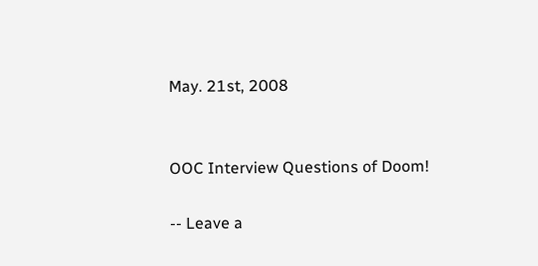May. 21st, 2008


OOC Interview Questions of Doom!

-- Leave a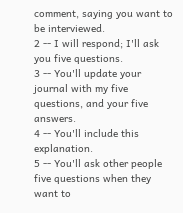comment, saying you want to be interviewed.
2 -- I will respond; I'll ask you five questions.
3 -- You'll update your journal with my five questions, and your five answers.
4 -- You'll include this explanation.
5 -- You'll ask other people five questions when they want to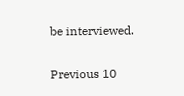be interviewed.


Previous 10